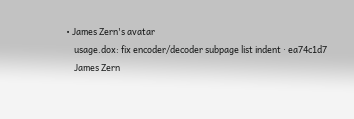• James Zern's avatar
    usage.dox: fix encoder/decoder subpage list indent · ea74c1d7
    James Zern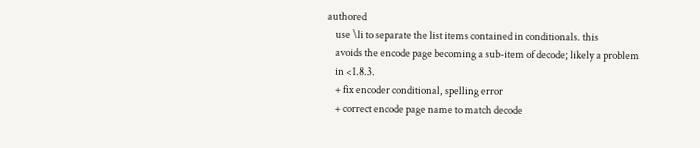authored
    use \li to separate the list items contained in conditionals. this
    avoids the encode page becoming a sub-item of decode; likely a problem
    in <1.8.3.
    + fix encoder conditional, spelling error
    + correct encode page name to match decode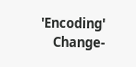'Encoding'
    Change-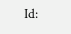Id: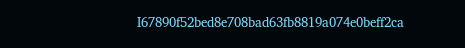I67890f52bed8e708bad63fb8819a074e0beff2ca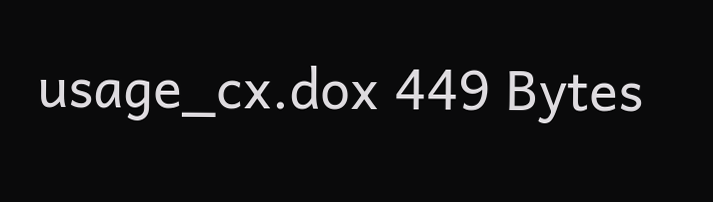usage_cx.dox 449 Bytes